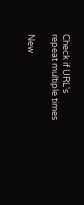Check if URL's repeat multiple times

New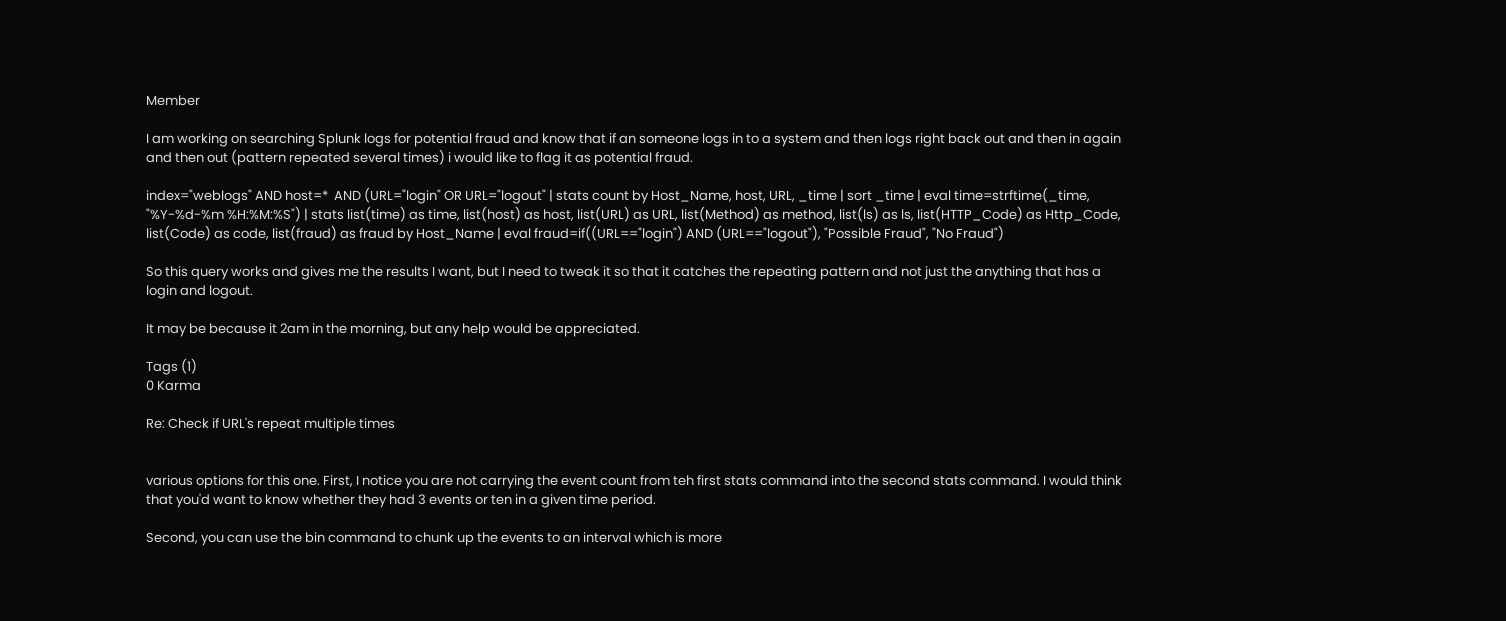Member

I am working on searching Splunk logs for potential fraud and know that if an someone logs in to a system and then logs right back out and then in again and then out (pattern repeated several times) i would like to flag it as potential fraud.

index="weblogs" AND host=*  AND (URL="login" OR URL="logout" | stats count by Host_Name, host, URL, _time | sort _time | eval time=strftime(_time, "%Y-%d-%m %H:%M:%S") | stats list(time) as time, list(host) as host, list(URL) as URL, list(Method) as method, list(ls) as ls, list(HTTP_Code) as Http_Code, list(Code) as code, list(fraud) as fraud by Host_Name | eval fraud=if((URL=="login") AND (URL=="logout"), "Possible Fraud", "No Fraud")

So this query works and gives me the results I want, but I need to tweak it so that it catches the repeating pattern and not just the anything that has a login and logout.

It may be because it 2am in the morning, but any help would be appreciated.

Tags (1)
0 Karma

Re: Check if URL's repeat multiple times


various options for this one. First, I notice you are not carrying the event count from teh first stats command into the second stats command. I would think that you'd want to know whether they had 3 events or ten in a given time period.

Second, you can use the bin command to chunk up the events to an interval which is more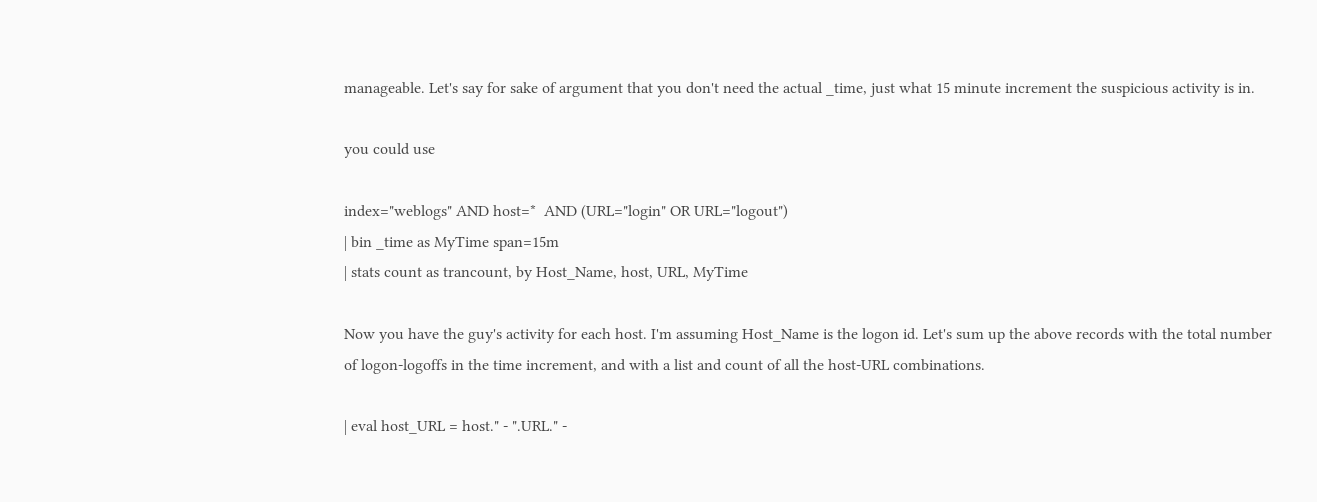manageable. Let's say for sake of argument that you don't need the actual _time, just what 15 minute increment the suspicious activity is in.

you could use

index="weblogs" AND host=*  AND (URL="login" OR URL="logout")
| bin _time as MyTime span=15m
| stats count as trancount, by Host_Name, host, URL, MyTime

Now you have the guy's activity for each host. I'm assuming Host_Name is the logon id. Let's sum up the above records with the total number of logon-logoffs in the time increment, and with a list and count of all the host-URL combinations.

| eval host_URL = host." - ".URL." -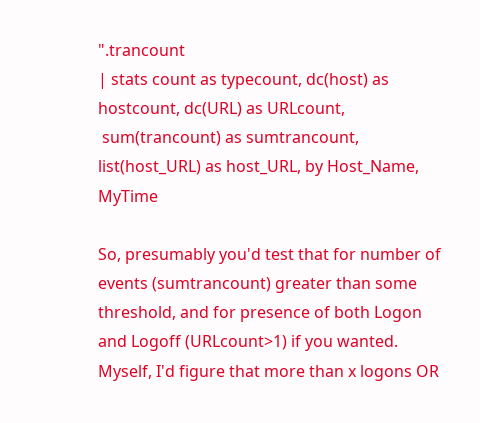".trancount
| stats count as typecount, dc(host) as hostcount, dc(URL) as URLcount,
 sum(trancount) as sumtrancount, list(host_URL) as host_URL, by Host_Name, MyTime

So, presumably you'd test that for number of events (sumtrancount) greater than some threshold, and for presence of both Logon and Logoff (URLcount>1) if you wanted. Myself, I'd figure that more than x logons OR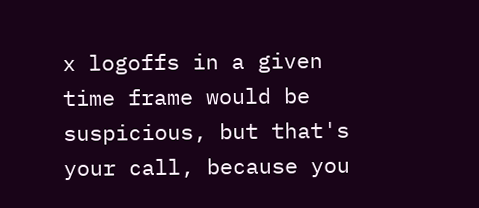x logoffs in a given time frame would be suspicious, but that's your call, because you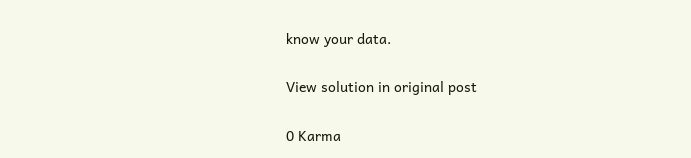know your data.

View solution in original post

0 Karma